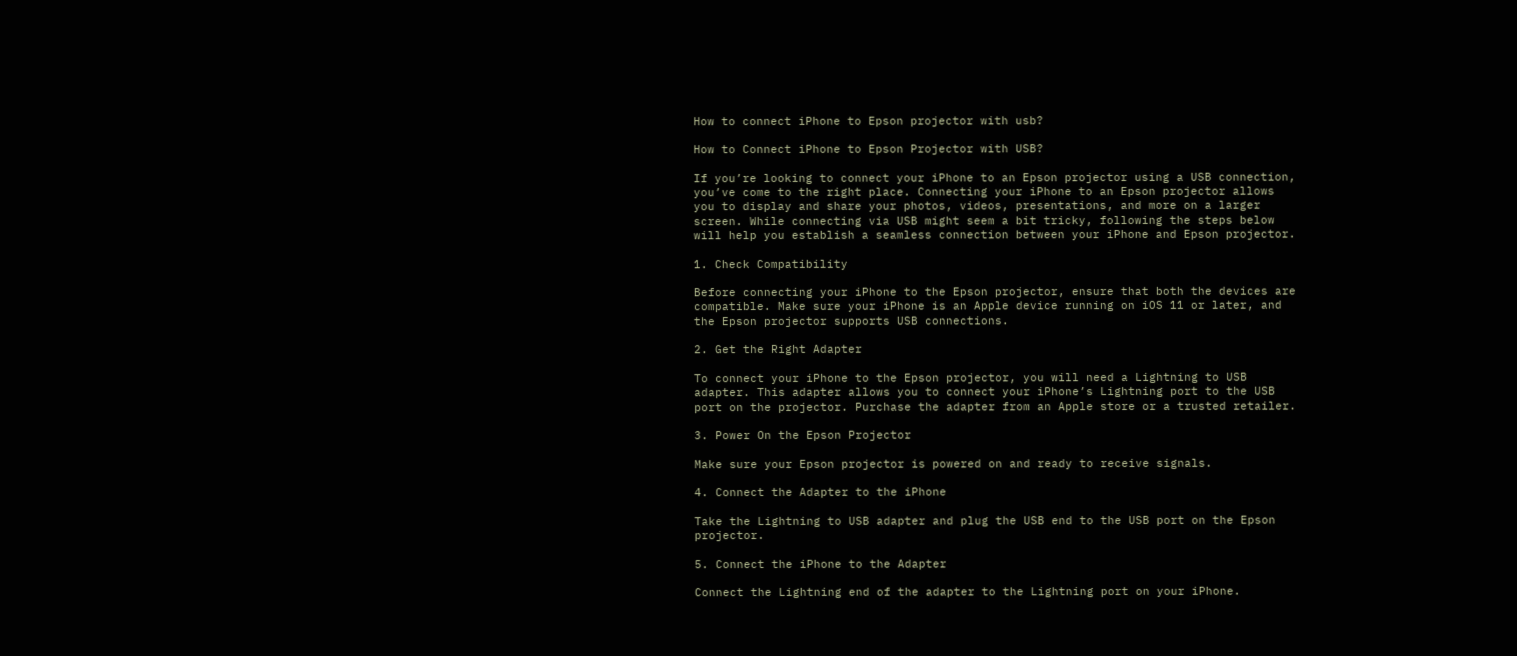How to connect iPhone to Epson projector with usb?

How to Connect iPhone to Epson Projector with USB?

If you’re looking to connect your iPhone to an Epson projector using a USB connection, you’ve come to the right place. Connecting your iPhone to an Epson projector allows you to display and share your photos, videos, presentations, and more on a larger screen. While connecting via USB might seem a bit tricky, following the steps below will help you establish a seamless connection between your iPhone and Epson projector.

1. Check Compatibility

Before connecting your iPhone to the Epson projector, ensure that both the devices are compatible. Make sure your iPhone is an Apple device running on iOS 11 or later, and the Epson projector supports USB connections.

2. Get the Right Adapter

To connect your iPhone to the Epson projector, you will need a Lightning to USB adapter. This adapter allows you to connect your iPhone’s Lightning port to the USB port on the projector. Purchase the adapter from an Apple store or a trusted retailer.

3. Power On the Epson Projector

Make sure your Epson projector is powered on and ready to receive signals.

4. Connect the Adapter to the iPhone

Take the Lightning to USB adapter and plug the USB end to the USB port on the Epson projector.

5. Connect the iPhone to the Adapter

Connect the Lightning end of the adapter to the Lightning port on your iPhone.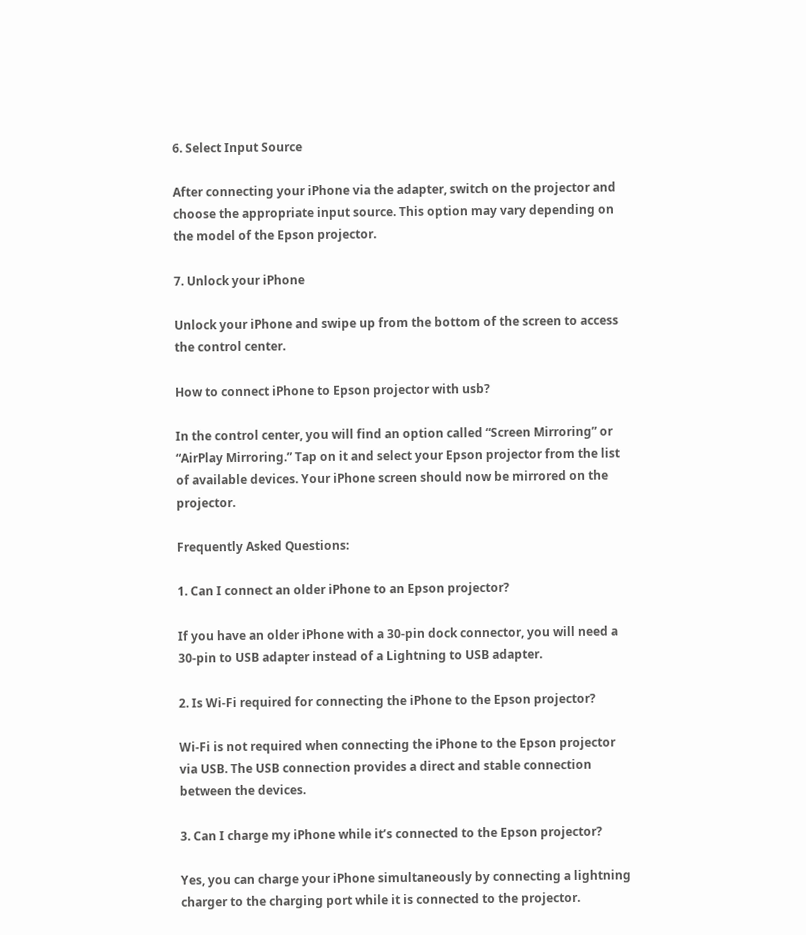6. Select Input Source

After connecting your iPhone via the adapter, switch on the projector and choose the appropriate input source. This option may vary depending on the model of the Epson projector.

7. Unlock your iPhone

Unlock your iPhone and swipe up from the bottom of the screen to access the control center.

How to connect iPhone to Epson projector with usb?

In the control center, you will find an option called “Screen Mirroring” or “AirPlay Mirroring.” Tap on it and select your Epson projector from the list of available devices. Your iPhone screen should now be mirrored on the projector.

Frequently Asked Questions:

1. Can I connect an older iPhone to an Epson projector?

If you have an older iPhone with a 30-pin dock connector, you will need a 30-pin to USB adapter instead of a Lightning to USB adapter.

2. Is Wi-Fi required for connecting the iPhone to the Epson projector?

Wi-Fi is not required when connecting the iPhone to the Epson projector via USB. The USB connection provides a direct and stable connection between the devices.

3. Can I charge my iPhone while it’s connected to the Epson projector?

Yes, you can charge your iPhone simultaneously by connecting a lightning charger to the charging port while it is connected to the projector.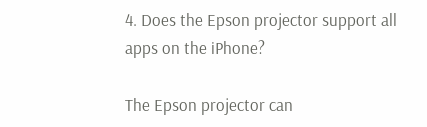4. Does the Epson projector support all apps on the iPhone?

The Epson projector can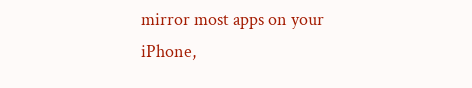mirror most apps on your iPhone,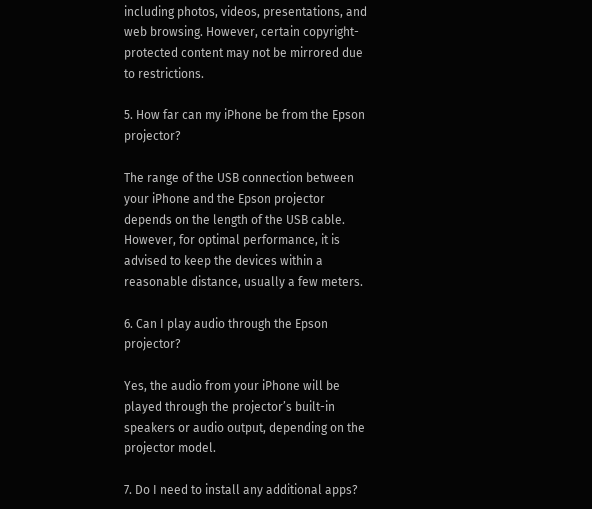including photos, videos, presentations, and web browsing. However, certain copyright-protected content may not be mirrored due to restrictions.

5. How far can my iPhone be from the Epson projector?

The range of the USB connection between your iPhone and the Epson projector depends on the length of the USB cable. However, for optimal performance, it is advised to keep the devices within a reasonable distance, usually a few meters.

6. Can I play audio through the Epson projector?

Yes, the audio from your iPhone will be played through the projector’s built-in speakers or audio output, depending on the projector model.

7. Do I need to install any additional apps?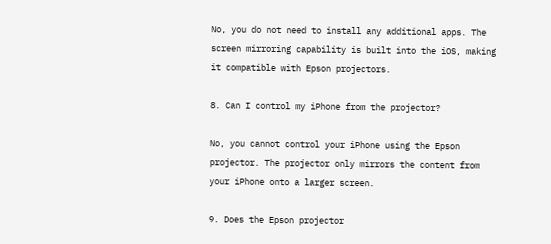No, you do not need to install any additional apps. The screen mirroring capability is built into the iOS, making it compatible with Epson projectors.

8. Can I control my iPhone from the projector?

No, you cannot control your iPhone using the Epson projector. The projector only mirrors the content from your iPhone onto a larger screen.

9. Does the Epson projector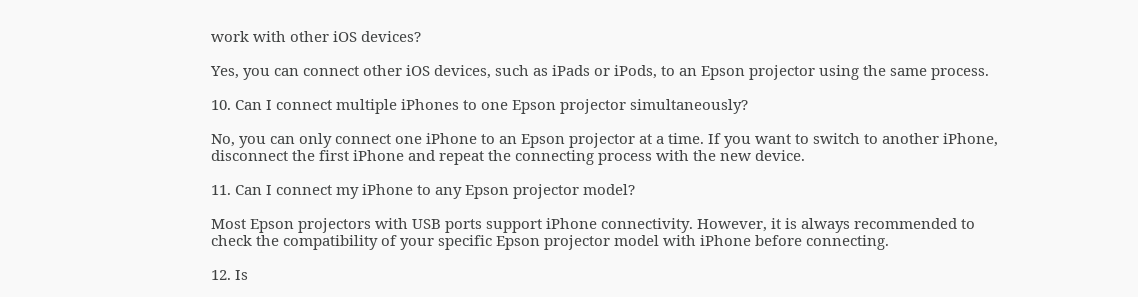work with other iOS devices?

Yes, you can connect other iOS devices, such as iPads or iPods, to an Epson projector using the same process.

10. Can I connect multiple iPhones to one Epson projector simultaneously?

No, you can only connect one iPhone to an Epson projector at a time. If you want to switch to another iPhone, disconnect the first iPhone and repeat the connecting process with the new device.

11. Can I connect my iPhone to any Epson projector model?

Most Epson projectors with USB ports support iPhone connectivity. However, it is always recommended to check the compatibility of your specific Epson projector model with iPhone before connecting.

12. Is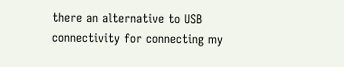there an alternative to USB connectivity for connecting my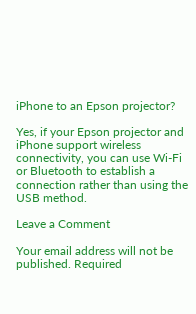iPhone to an Epson projector?

Yes, if your Epson projector and iPhone support wireless connectivity, you can use Wi-Fi or Bluetooth to establish a connection rather than using the USB method.

Leave a Comment

Your email address will not be published. Required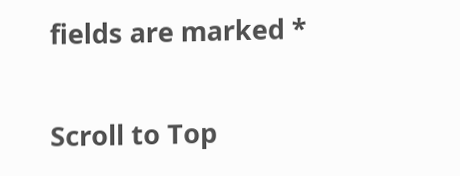fields are marked *

Scroll to Top